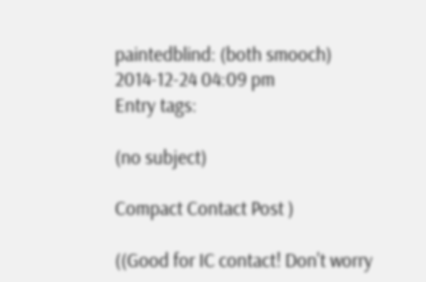paintedblind: (both smooch)
2014-12-24 04:09 pm
Entry tags:

(no subject)

Compact Contact Post )

((Good for IC contact! Don't worry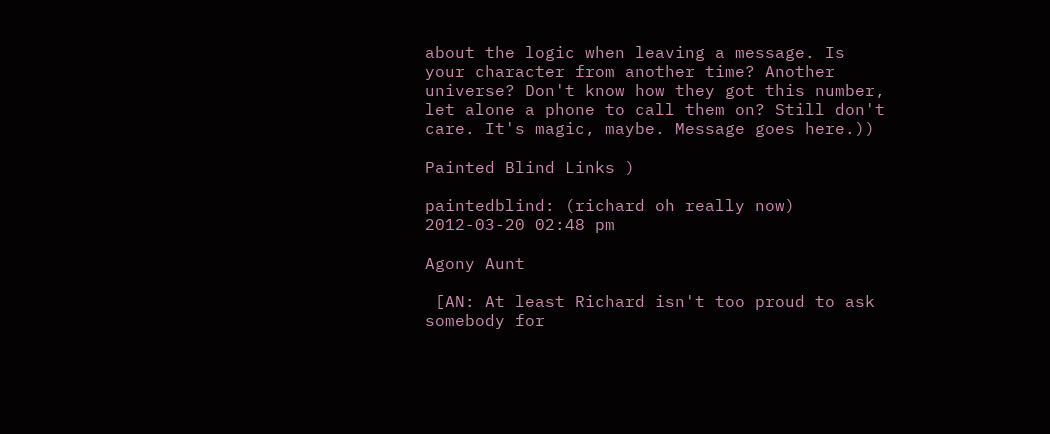about the logic when leaving a message. Is your character from another time? Another universe? Don't know how they got this number, let alone a phone to call them on? Still don't care. It's magic, maybe. Message goes here.))

Painted Blind Links )

paintedblind: (richard oh really now)
2012-03-20 02:48 pm

Agony Aunt

 [AN: At least Richard isn't too proud to ask somebody for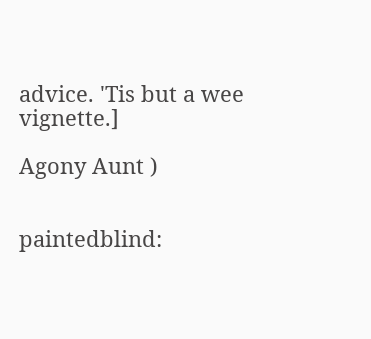advice. 'Tis but a wee vignette.]

Agony Aunt )


paintedblind: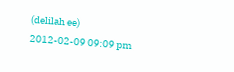(delilah ee)
2012-02-09 09:09 pm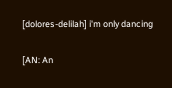[dolores-delilah] i'm only dancing

[AN: An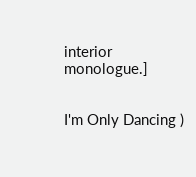interior monologue.]


I'm Only Dancing )